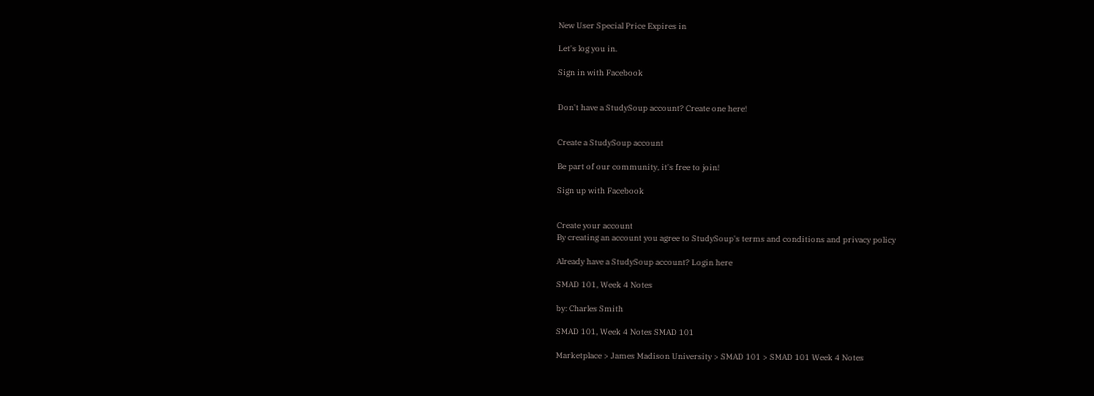New User Special Price Expires in

Let's log you in.

Sign in with Facebook


Don't have a StudySoup account? Create one here!


Create a StudySoup account

Be part of our community, it's free to join!

Sign up with Facebook


Create your account
By creating an account you agree to StudySoup's terms and conditions and privacy policy

Already have a StudySoup account? Login here

SMAD 101, Week 4 Notes

by: Charles Smith

SMAD 101, Week 4 Notes SMAD 101

Marketplace > James Madison University > SMAD 101 > SMAD 101 Week 4 Notes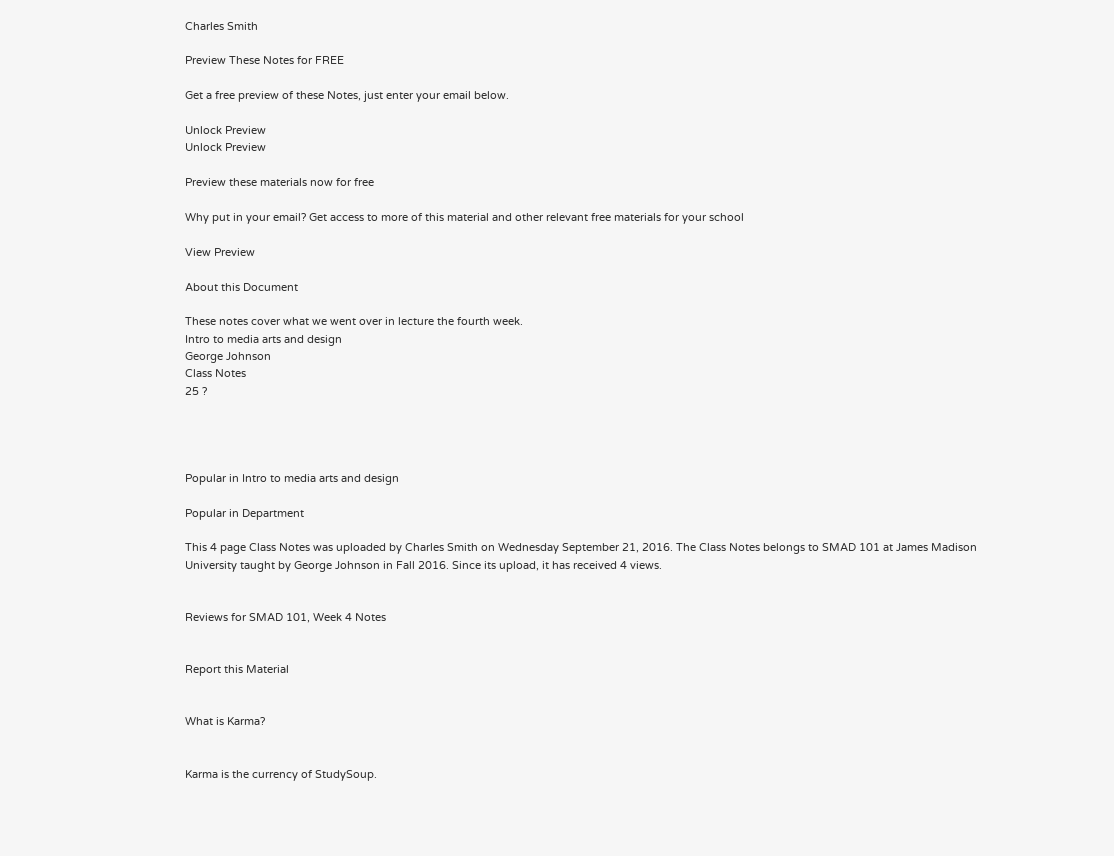Charles Smith

Preview These Notes for FREE

Get a free preview of these Notes, just enter your email below.

Unlock Preview
Unlock Preview

Preview these materials now for free

Why put in your email? Get access to more of this material and other relevant free materials for your school

View Preview

About this Document

These notes cover what we went over in lecture the fourth week.
Intro to media arts and design
George Johnson
Class Notes
25 ?




Popular in Intro to media arts and design

Popular in Department

This 4 page Class Notes was uploaded by Charles Smith on Wednesday September 21, 2016. The Class Notes belongs to SMAD 101 at James Madison University taught by George Johnson in Fall 2016. Since its upload, it has received 4 views.


Reviews for SMAD 101, Week 4 Notes


Report this Material


What is Karma?


Karma is the currency of StudySoup.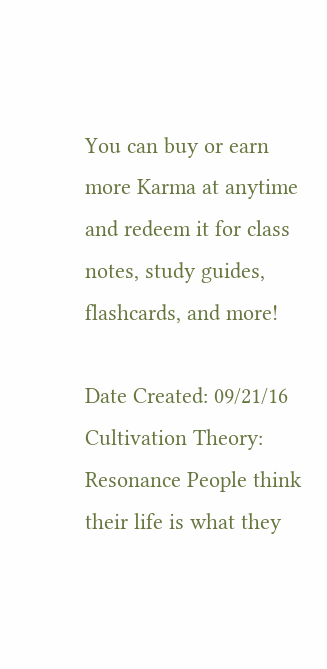You can buy or earn more Karma at anytime and redeem it for class notes, study guides, flashcards, and more!

Date Created: 09/21/16
Cultivation Theory:     Resonance People think their life is what they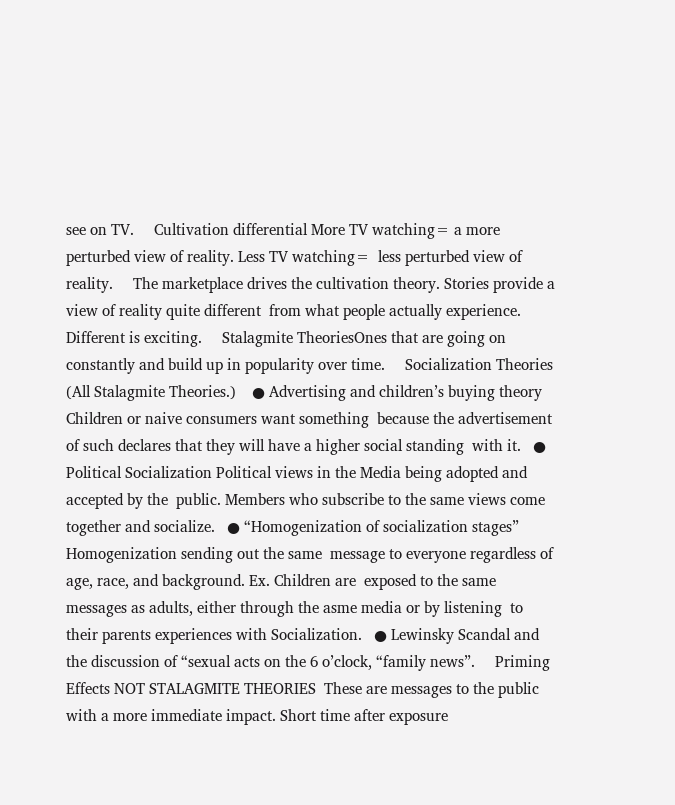see on TV.     Cultivation differential More TV watching= a more perturbed view of reality. Less TV watching=  less perturbed view of reality.     The marketplace drives the cultivation theory. Stories provide a view of reality quite different  from what people actually experience. Different is exciting.     Stalagmite TheoriesOnes that are going on constantly and build up in popularity over time.     Socialization Theories (All Stalagmite Theories.)    ● Advertising and children’s buying theory Children or naive consumers want something  because the advertisement of such declares that they will have a higher social standing  with it.   ● Political Socialization Political views in the Media being adopted and accepted by the  public. Members who subscribe to the same views come together and socialize.   ● “Homogenization of socialization stages” Homogenization sending out the same  message to everyone regardless of age, race, and background. Ex. Children are  exposed to the same messages as adults, either through the asme media or by listening  to their parents experiences with Socialization.   ● Lewinsky Scandal and the discussion of “sexual acts on the 6 o’clock, “family news”.     Priming Effects NOT STALAGMITE THEORIES  These are messages to the public with a more immediate impact. Short time after exposure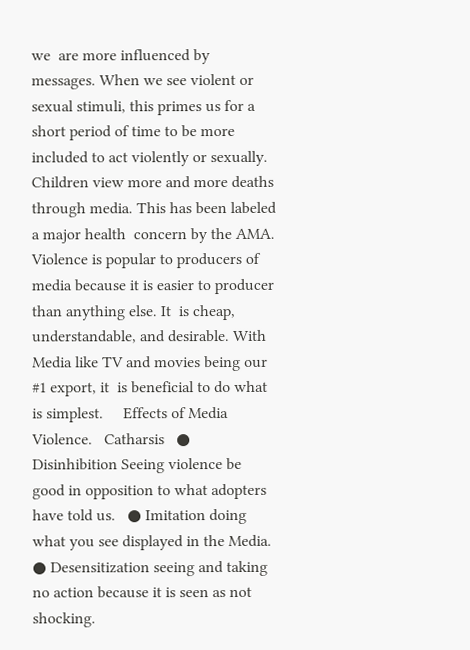we  are more influenced by messages. When we see violent or sexual stimuli, this primes us for a  short period of time to be more included to act violently or sexually.     Children view more and more deaths through media. This has been labeled a major health  concern by the AMA.     Violence is popular to producers of media because it is easier to producer than anything else. It  is cheap, understandable, and desirable. With Media like TV and movies being our #1 export, it  is beneficial to do what is simplest.     Effects of Media Violence.   Catharsis   ● Disinhibition Seeing violence be good in opposition to what adopters have told us.   ● Imitation doing what you see displayed in the Media.   ● Desensitization seeing and taking no action because it is seen as not shocking.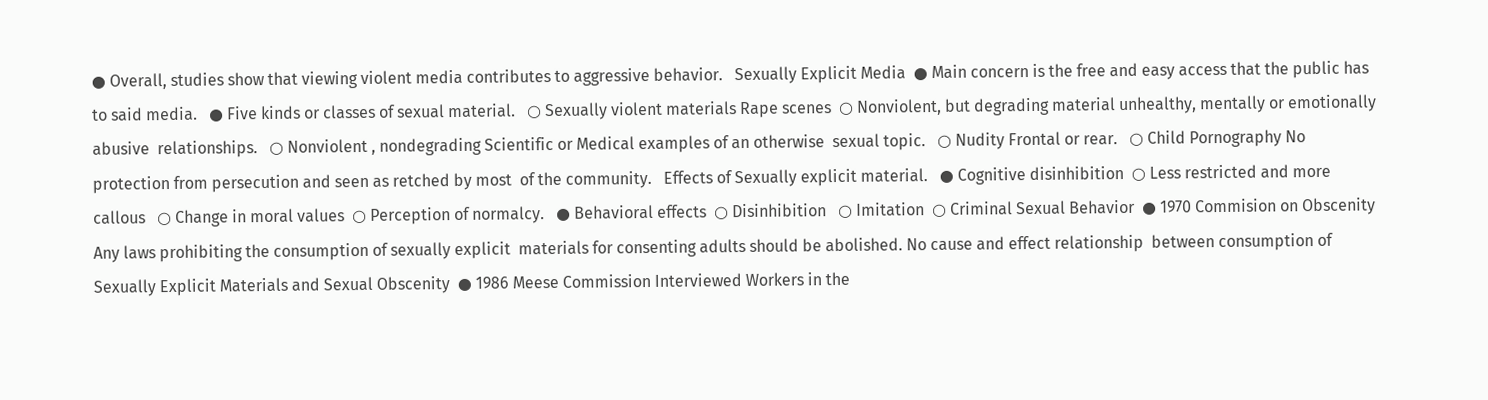● Overall, studies show that viewing violent media contributes to aggressive behavior.   Sexually Explicit Media  ● Main concern is the free and easy access that the public has to said media.   ● Five kinds or classes of sexual material.   ○ Sexually violent materials Rape scenes  ○ Nonviolent, but degrading material unhealthy, mentally or emotionally abusive  relationships.   ○ Nonviolent , nondegrading Scientific or Medical examples of an otherwise  sexual topic.   ○ Nudity Frontal or rear.   ○ Child Pornography No protection from persecution and seen as retched by most  of the community.   Effects of Sexually explicit material.   ● Cognitive disinhibition  ○ Less restricted and more callous   ○ Change in moral values  ○ Perception of normalcy.   ● Behavioral effects  ○ Disinhibition   ○ Imitation  ○ Criminal Sexual Behavior  ● 1970 Commision on Obscenity Any laws prohibiting the consumption of sexually explicit  materials for consenting adults should be abolished. No cause and effect relationship  between consumption of Sexually Explicit Materials and Sexual Obscenity  ● 1986 Meese Commission Interviewed Workers in the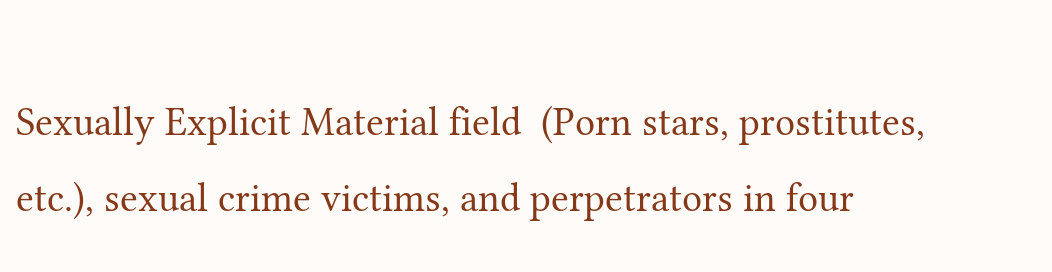Sexually Explicit Material field  (Porn stars, prostitutes, etc.), sexual crime victims, and perpetrators in four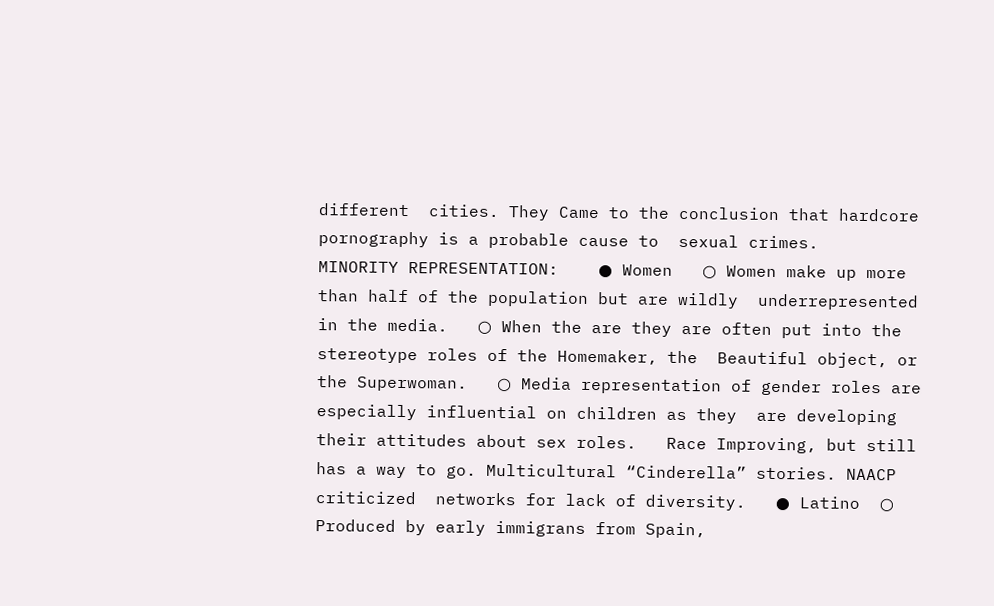different  cities. They Came to the conclusion that hardcore pornography is a probable cause to  sexual crimes.      MINORITY REPRESENTATION:    ● Women   ○ Women make up more than half of the population but are wildly  underrepresented in the media.   ○ When the are they are often put into the stereotype roles of the Homemaker, the  Beautiful object, or the Superwoman.   ○ Media representation of gender roles are especially influential on children as they  are developing their attitudes about sex roles.   Race Improving, but still has a way to go. Multicultural “Cinderella” stories. NAACP criticized  networks for lack of diversity.   ● Latino  ○ Produced by early immigrans from Spain,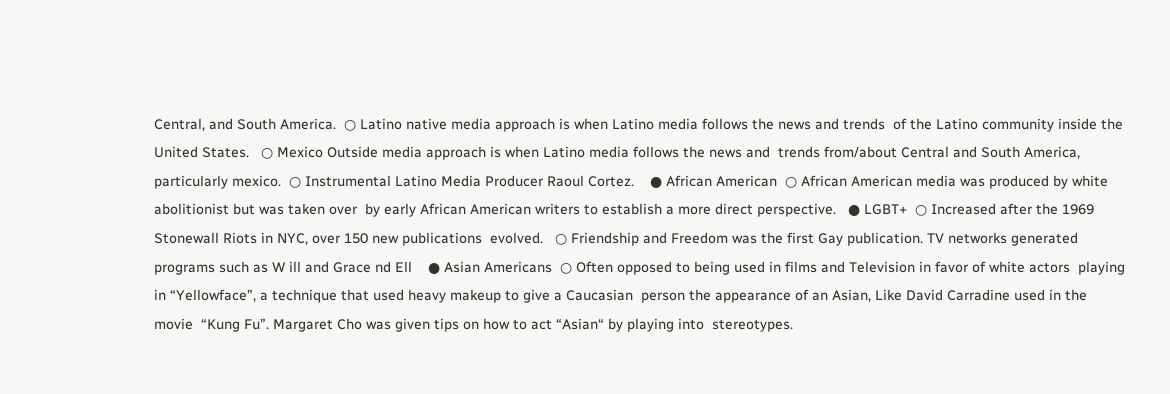Central, and South America.  ○ Latino native media approach is when Latino media follows the news and trends  of the Latino community inside the United States.   ○ Mexico Outside media approach is when Latino media follows the news and  trends from/about Central and South America, particularly mexico.  ○ Instrumental Latino Media Producer Raoul Cortez.    ● African American  ○ African American media was produced by white abolitionist but was taken over  by early African American writers to establish a more direct perspective.   ● LGBT+  ○ Increased after the 1969 Stonewall Riots in NYC, over 150 new publications  evolved.   ○ Friendship and Freedom was the first Gay publication. TV networks generated  programs such as W ill and Grace nd Ell    ● Asian Americans  ○ Often opposed to being used in films and Television in favor of white actors  playing in “Yellowface”, a technique that used heavy makeup to give a Caucasian  person the appearance of an Asian, Like David Carradine used in the movie  “Kung Fu”. Margaret Cho was given tips on how to act “Asian“ by playing into  stereotypes.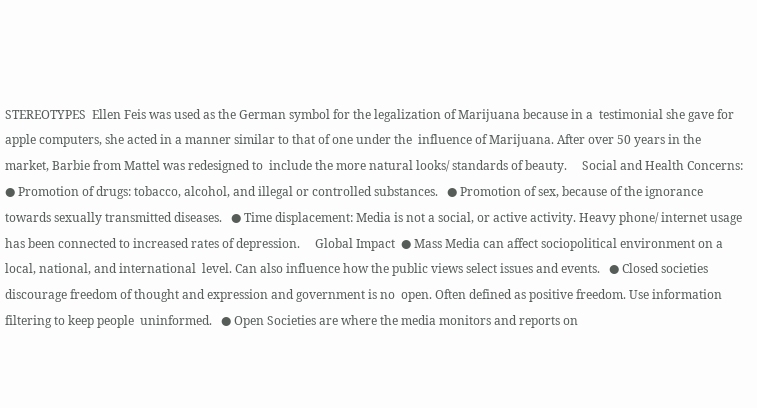STEREOTYPES  Ellen Feis was used as the German symbol for the legalization of Marijuana because in a  testimonial she gave for apple computers, she acted in a manner similar to that of one under the  influence of Marijuana. After over 50 years in the market, Barbie from Mattel was redesigned to  include the more natural looks/ standards of beauty.     Social and Health Concerns:  ● Promotion of drugs: tobacco, alcohol, and illegal or controlled substances.   ● Promotion of sex, because of the ignorance towards sexually transmitted diseases.   ● Time displacement: Media is not a social, or active activity. Heavy phone/ internet usage  has been connected to increased rates of depression.     Global Impact  ● Mass Media can affect sociopolitical environment on a local, national, and international  level. Can also influence how the public views select issues and events.   ● Closed societies discourage freedom of thought and expression and government is no  open. Often defined as positive freedom. Use information filtering to keep people  uninformed.   ● Open Societies are where the media monitors and reports on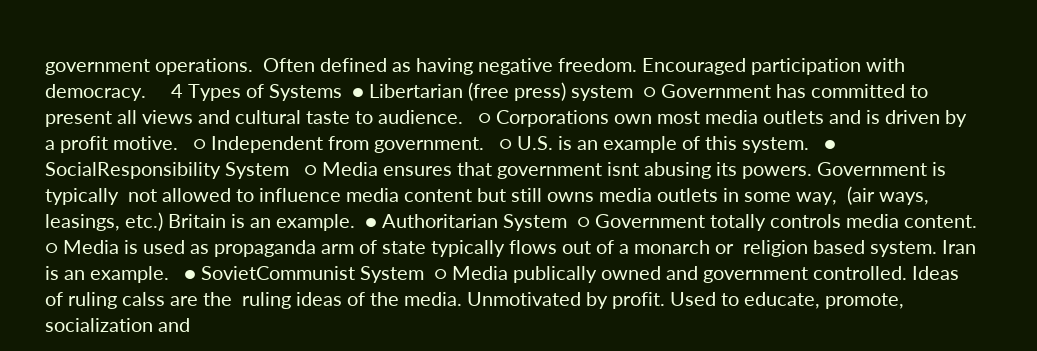government operations.  Often defined as having negative freedom. Encouraged participation with democracy.     4 Types of Systems  ● Libertarian (free press) system  ○ Government has committed to present all views and cultural taste to audience.   ○ Corporations own most media outlets and is driven by a profit motive.   ○ Independent from government.   ○ U.S. is an example of this system.   ● SocialResponsibility System   ○ Media ensures that government isnt abusing its powers. Government is typically  not allowed to influence media content but still owns media outlets in some way,  (air ways, leasings, etc.) Britain is an example.  ● Authoritarian System  ○ Government totally controls media content.   ○ Media is used as propaganda arm of state typically flows out of a monarch or  religion based system. Iran is an example.   ● SovietCommunist System  ○ Media publically owned and government controlled. Ideas of ruling calss are the  ruling ideas of the media. Unmotivated by profit. Used to educate, promote,  socialization and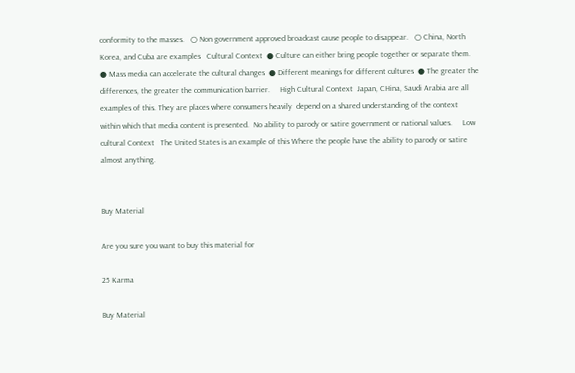conformity to the masses.   ○ Non government approved broadcast cause people to disappear.   ○ China, North Korea, and Cuba are examples   Cultural Context  ● Culture can either bring people together or separate them.   ● Mass media can accelerate the cultural changes  ● Different meanings for different cultures  ● The greater the differences, the greater the communication barrier.     High Cultural Context  Japan, CHina, Saudi Arabia are all examples of this. They are places where consumers heavily  depend on a shared understanding of the context within which that media content is presented.  No ability to parody or satire government or national values.     Low cultural Context   The United States is an example of this Where the people have the ability to parody or satire  almost anything.


Buy Material

Are you sure you want to buy this material for

25 Karma

Buy Material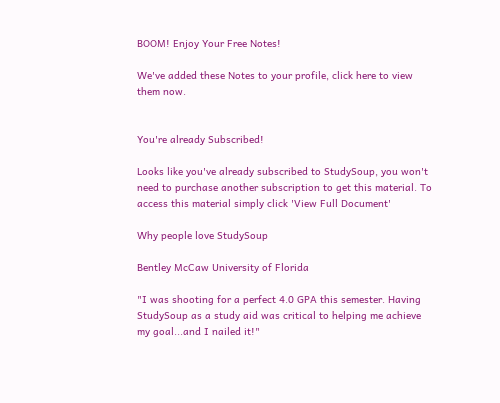BOOM! Enjoy Your Free Notes!

We've added these Notes to your profile, click here to view them now.


You're already Subscribed!

Looks like you've already subscribed to StudySoup, you won't need to purchase another subscription to get this material. To access this material simply click 'View Full Document'

Why people love StudySoup

Bentley McCaw University of Florida

"I was shooting for a perfect 4.0 GPA this semester. Having StudySoup as a study aid was critical to helping me achieve my goal...and I nailed it!"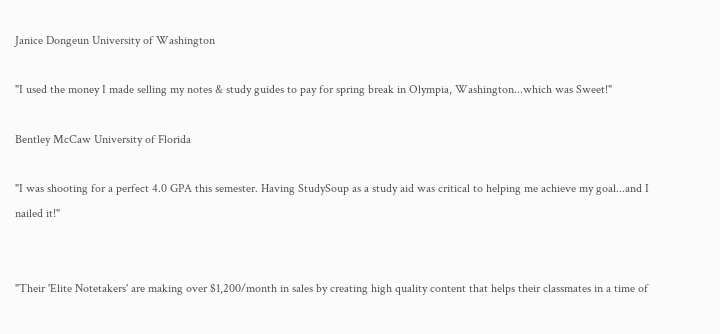Janice Dongeun University of Washington

"I used the money I made selling my notes & study guides to pay for spring break in Olympia, Washington...which was Sweet!"

Bentley McCaw University of Florida

"I was shooting for a perfect 4.0 GPA this semester. Having StudySoup as a study aid was critical to helping me achieve my goal...and I nailed it!"


"Their 'Elite Notetakers' are making over $1,200/month in sales by creating high quality content that helps their classmates in a time of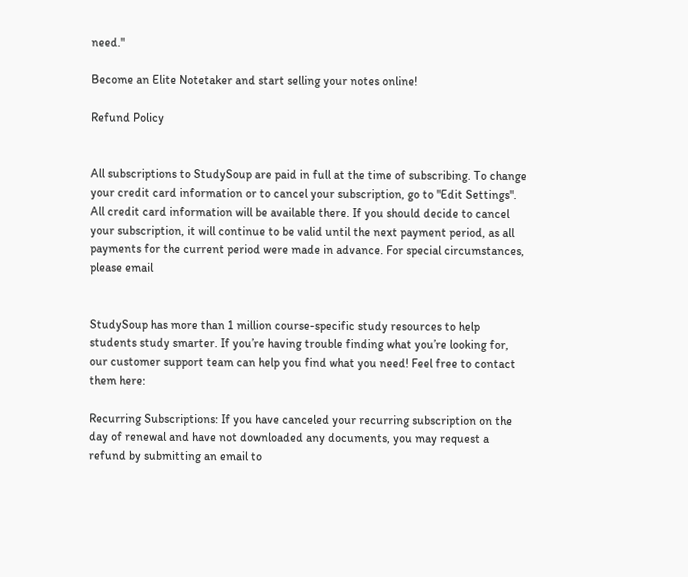need."

Become an Elite Notetaker and start selling your notes online!

Refund Policy


All subscriptions to StudySoup are paid in full at the time of subscribing. To change your credit card information or to cancel your subscription, go to "Edit Settings". All credit card information will be available there. If you should decide to cancel your subscription, it will continue to be valid until the next payment period, as all payments for the current period were made in advance. For special circumstances, please email


StudySoup has more than 1 million course-specific study resources to help students study smarter. If you’re having trouble finding what you’re looking for, our customer support team can help you find what you need! Feel free to contact them here:

Recurring Subscriptions: If you have canceled your recurring subscription on the day of renewal and have not downloaded any documents, you may request a refund by submitting an email to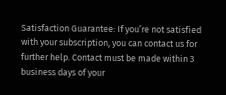Satisfaction Guarantee: If you’re not satisfied with your subscription, you can contact us for further help. Contact must be made within 3 business days of your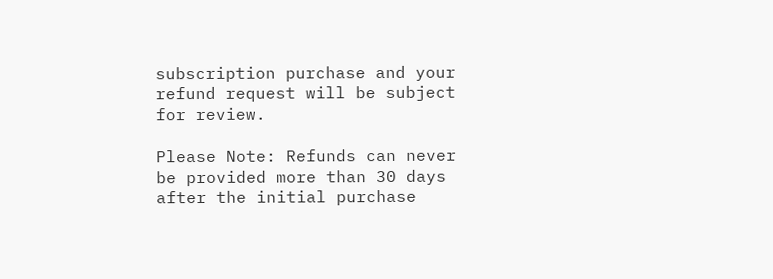subscription purchase and your refund request will be subject for review.

Please Note: Refunds can never be provided more than 30 days after the initial purchase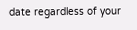date regardless of your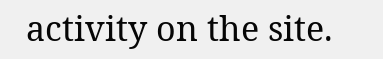activity on the site.